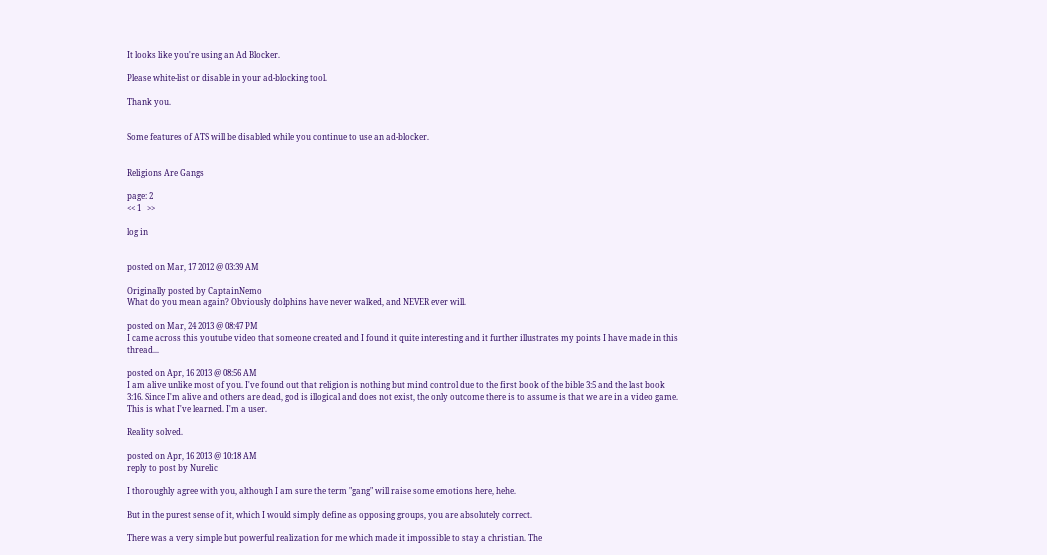It looks like you're using an Ad Blocker.

Please white-list or disable in your ad-blocking tool.

Thank you.


Some features of ATS will be disabled while you continue to use an ad-blocker.


Religions Are Gangs

page: 2
<< 1   >>

log in


posted on Mar, 17 2012 @ 03:39 AM

Originally posted by CaptainNemo
What do you mean again? Obviously dolphins have never walked, and NEVER ever will.

posted on Mar, 24 2013 @ 08:47 PM
I came across this youtube video that someone created and I found it quite interesting and it further illustrates my points I have made in this thread...

posted on Apr, 16 2013 @ 08:56 AM
I am alive unlike most of you. I've found out that religion is nothing but mind control due to the first book of the bible 3:5 and the last book 3:16. Since I'm alive and others are dead, god is illogical and does not exist, the only outcome there is to assume is that we are in a video game. This is what I've learned. I'm a user.

Reality solved.

posted on Apr, 16 2013 @ 10:18 AM
reply to post by Nurelic

I thoroughly agree with you, although I am sure the term "gang" will raise some emotions here, hehe.

But in the purest sense of it, which I would simply define as opposing groups, you are absolutely correct.

There was a very simple but powerful realization for me which made it impossible to stay a christian. The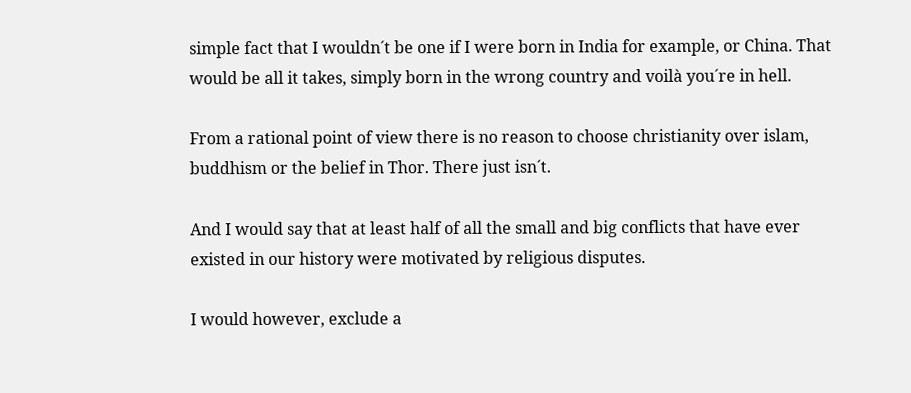simple fact that I wouldn´t be one if I were born in India for example, or China. That would be all it takes, simply born in the wrong country and voilà you´re in hell.

From a rational point of view there is no reason to choose christianity over islam, buddhism or the belief in Thor. There just isn´t.

And I would say that at least half of all the small and big conflicts that have ever existed in our history were motivated by religious disputes.

I would however, exclude a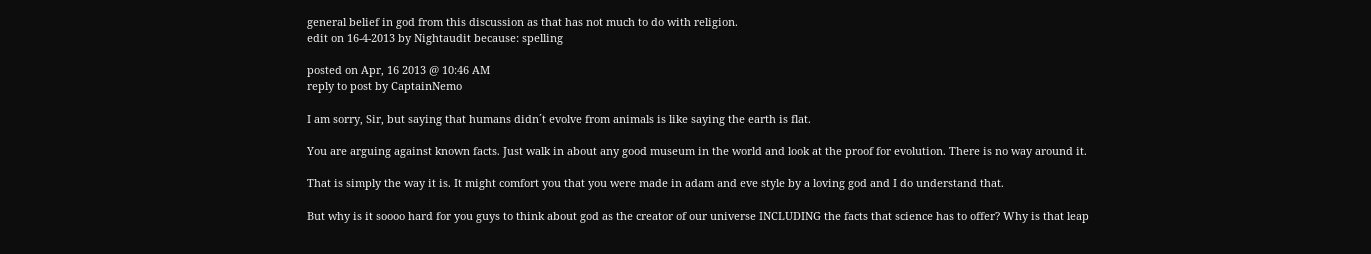general belief in god from this discussion as that has not much to do with religion.
edit on 16-4-2013 by Nightaudit because: spelling

posted on Apr, 16 2013 @ 10:46 AM
reply to post by CaptainNemo

I am sorry, Sir, but saying that humans didn´t evolve from animals is like saying the earth is flat.

You are arguing against known facts. Just walk in about any good museum in the world and look at the proof for evolution. There is no way around it.

That is simply the way it is. It might comfort you that you were made in adam and eve style by a loving god and I do understand that.

But why is it soooo hard for you guys to think about god as the creator of our universe INCLUDING the facts that science has to offer? Why is that leap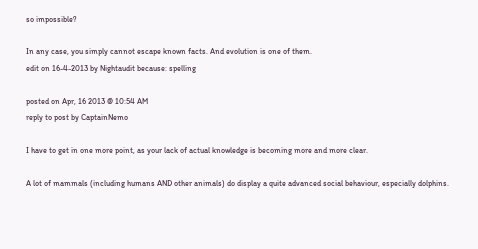so impossible?

In any case, you simply cannot escape known facts. And evolution is one of them.
edit on 16-4-2013 by Nightaudit because: spelling

posted on Apr, 16 2013 @ 10:54 AM
reply to post by CaptainNemo

I have to get in one more point, as your lack of actual knowledge is becoming more and more clear.

A lot of mammals (including humans AND other animals) do display a quite advanced social behaviour, especially dolphins.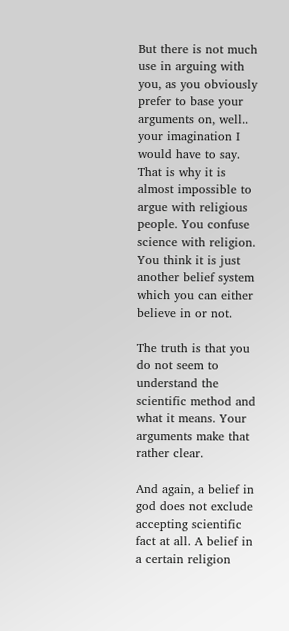But there is not much use in arguing with you, as you obviously prefer to base your arguments on, well.. your imagination I would have to say. That is why it is almost impossible to argue with religious people. You confuse science with religion. You think it is just another belief system which you can either believe in or not.

The truth is that you do not seem to understand the scientific method and what it means. Your arguments make that rather clear.

And again, a belief in god does not exclude accepting scientific fact at all. A belief in a certain religion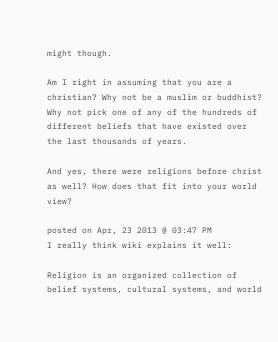might though.

Am I right in assuming that you are a christian? Why not be a muslim or buddhist? Why not pick one of any of the hundreds of different beliefs that have existed over the last thousands of years.

And yes, there were religions before christ as well? How does that fit into your world view?

posted on Apr, 23 2013 @ 03:47 PM
I really think wiki explains it well:

Religion is an organized collection of belief systems, cultural systems, and world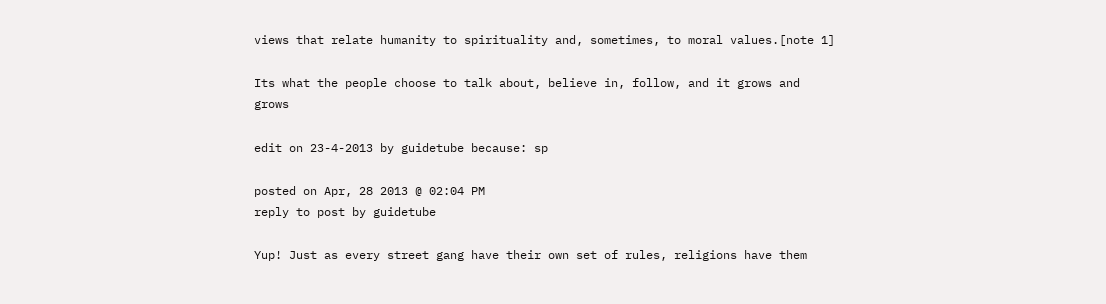views that relate humanity to spirituality and, sometimes, to moral values.[note 1]

Its what the people choose to talk about, believe in, follow, and it grows and grows

edit on 23-4-2013 by guidetube because: sp

posted on Apr, 28 2013 @ 02:04 PM
reply to post by guidetube

Yup! Just as every street gang have their own set of rules, religions have them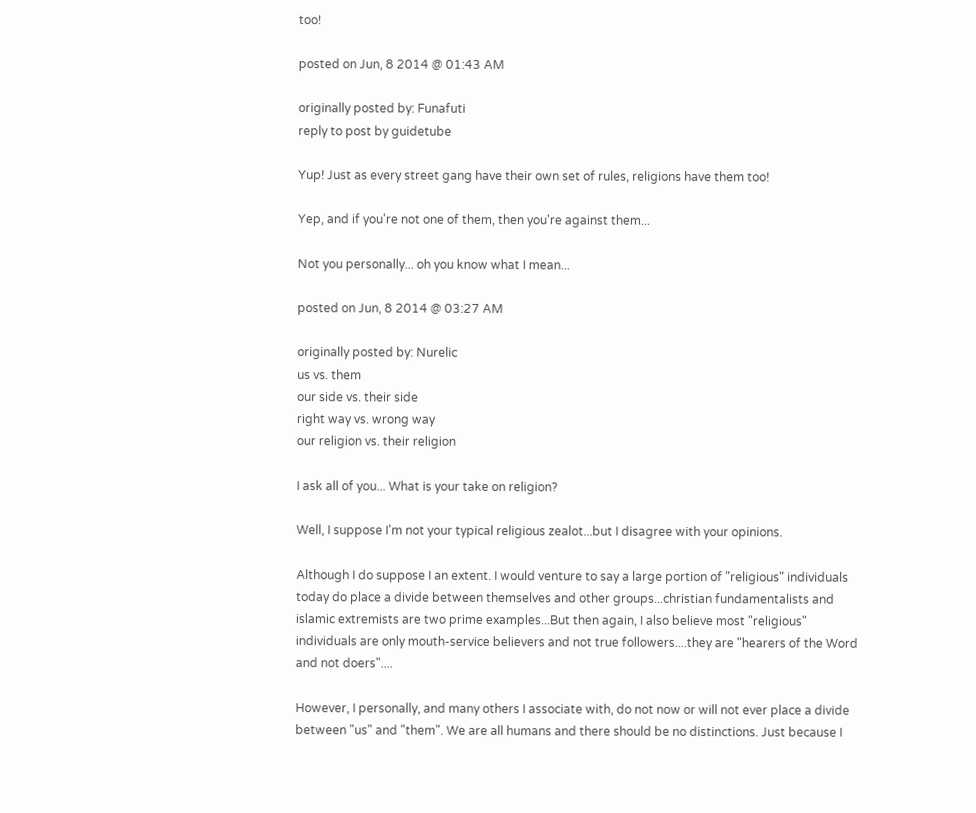too!

posted on Jun, 8 2014 @ 01:43 AM

originally posted by: Funafuti
reply to post by guidetube

Yup! Just as every street gang have their own set of rules, religions have them too!

Yep, and if you're not one of them, then you're against them...

Not you personally... oh you know what I mean...

posted on Jun, 8 2014 @ 03:27 AM

originally posted by: Nurelic
us vs. them
our side vs. their side
right way vs. wrong way
our religion vs. their religion

I ask all of you... What is your take on religion?

Well, I suppose I'm not your typical religious zealot...but I disagree with your opinions.

Although I do suppose I an extent. I would venture to say a large portion of "religious" individuals today do place a divide between themselves and other groups...christian fundamentalists and islamic extremists are two prime examples...But then again, I also believe most "religious" individuals are only mouth-service believers and not true followers....they are "hearers of the Word and not doers"....

However, I personally, and many others I associate with, do not now or will not ever place a divide between "us" and "them". We are all humans and there should be no distinctions. Just because I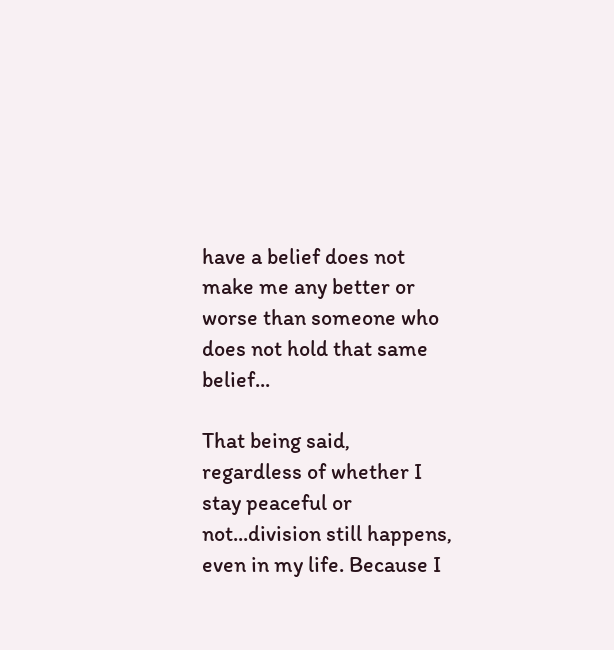have a belief does not make me any better or worse than someone who does not hold that same belief...

That being said, regardless of whether I stay peaceful or not...division still happens, even in my life. Because I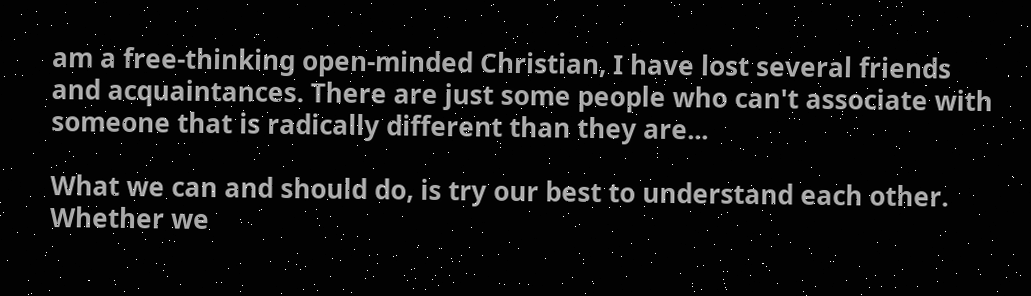am a free-thinking open-minded Christian, I have lost several friends and acquaintances. There are just some people who can't associate with someone that is radically different than they are...

What we can and should do, is try our best to understand each other. Whether we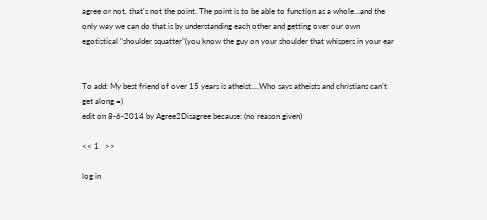agree or not, that's not the point. The point is to be able to function as a whole...and the only way we can do that is by understanding each other and getting over our own egotistical "shoulder squatter"(you know the guy on your shoulder that whispers in your ear


To add: My best friend of over 15 years is atheist....Who says atheists and christians can't get along =)
edit on 8-6-2014 by Agree2Disagree because: (no reason given)

<< 1   >>

log in